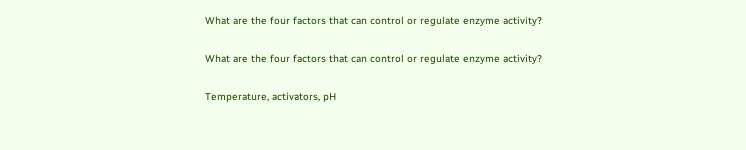What are the four factors that can control or regulate enzyme activity?

What are the four factors that can control or regulate enzyme activity?

Temperature, activators, pH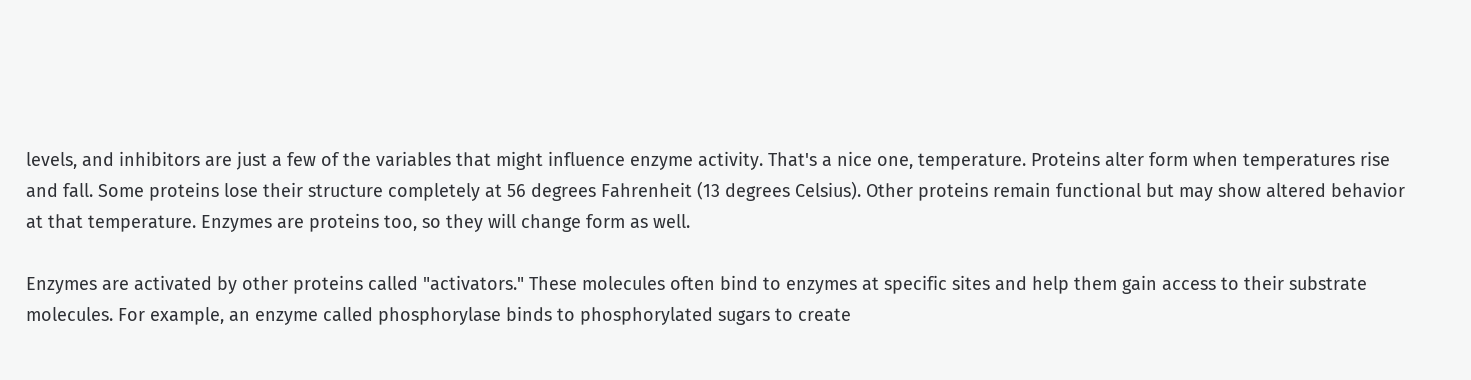levels, and inhibitors are just a few of the variables that might influence enzyme activity. That's a nice one, temperature. Proteins alter form when temperatures rise and fall. Some proteins lose their structure completely at 56 degrees Fahrenheit (13 degrees Celsius). Other proteins remain functional but may show altered behavior at that temperature. Enzymes are proteins too, so they will change form as well.

Enzymes are activated by other proteins called "activators." These molecules often bind to enzymes at specific sites and help them gain access to their substrate molecules. For example, an enzyme called phosphorylase binds to phosphorylated sugars to create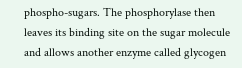phospho-sugars. The phosphorylase then leaves its binding site on the sugar molecule and allows another enzyme called glycogen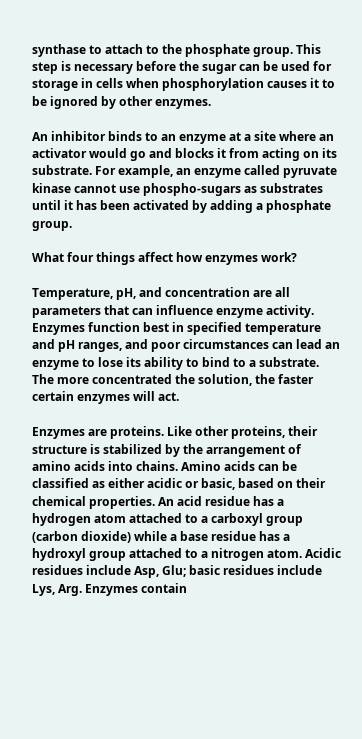synthase to attach to the phosphate group. This step is necessary before the sugar can be used for storage in cells when phosphorylation causes it to be ignored by other enzymes.

An inhibitor binds to an enzyme at a site where an activator would go and blocks it from acting on its substrate. For example, an enzyme called pyruvate kinase cannot use phospho-sugars as substrates until it has been activated by adding a phosphate group.

What four things affect how enzymes work?

Temperature, pH, and concentration are all parameters that can influence enzyme activity. Enzymes function best in specified temperature and pH ranges, and poor circumstances can lead an enzyme to lose its ability to bind to a substrate. The more concentrated the solution, the faster certain enzymes will act.

Enzymes are proteins. Like other proteins, their structure is stabilized by the arrangement of amino acids into chains. Amino acids can be classified as either acidic or basic, based on their chemical properties. An acid residue has a hydrogen atom attached to a carboxyl group (carbon dioxide) while a base residue has a hydroxyl group attached to a nitrogen atom. Acidic residues include Asp, Glu; basic residues include Lys, Arg. Enzymes contain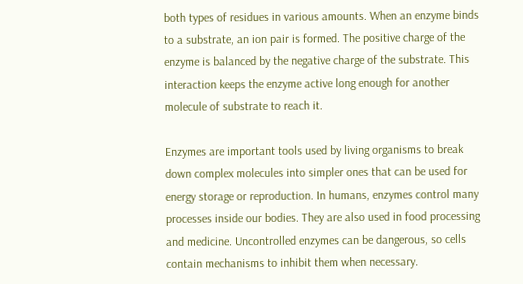both types of residues in various amounts. When an enzyme binds to a substrate, an ion pair is formed. The positive charge of the enzyme is balanced by the negative charge of the substrate. This interaction keeps the enzyme active long enough for another molecule of substrate to reach it.

Enzymes are important tools used by living organisms to break down complex molecules into simpler ones that can be used for energy storage or reproduction. In humans, enzymes control many processes inside our bodies. They are also used in food processing and medicine. Uncontrolled enzymes can be dangerous, so cells contain mechanisms to inhibit them when necessary.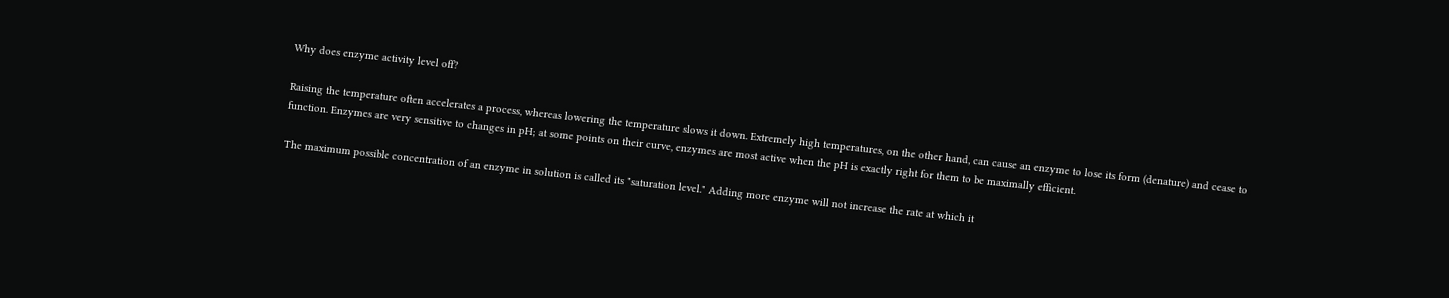Why does enzyme activity level off?

Raising the temperature often accelerates a process, whereas lowering the temperature slows it down. Extremely high temperatures, on the other hand, can cause an enzyme to lose its form (denature) and cease to function. Enzymes are very sensitive to changes in pH; at some points on their curve, enzymes are most active when the pH is exactly right for them to be maximally efficient.

The maximum possible concentration of an enzyme in solution is called its "saturation level." Adding more enzyme will not increase the rate at which it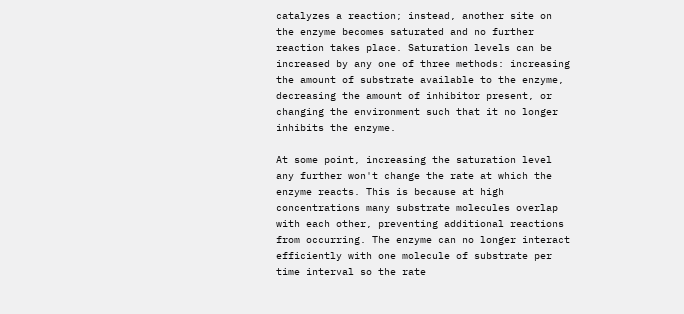catalyzes a reaction; instead, another site on the enzyme becomes saturated and no further reaction takes place. Saturation levels can be increased by any one of three methods: increasing the amount of substrate available to the enzyme, decreasing the amount of inhibitor present, or changing the environment such that it no longer inhibits the enzyme.

At some point, increasing the saturation level any further won't change the rate at which the enzyme reacts. This is because at high concentrations many substrate molecules overlap with each other, preventing additional reactions from occurring. The enzyme can no longer interact efficiently with one molecule of substrate per time interval so the rate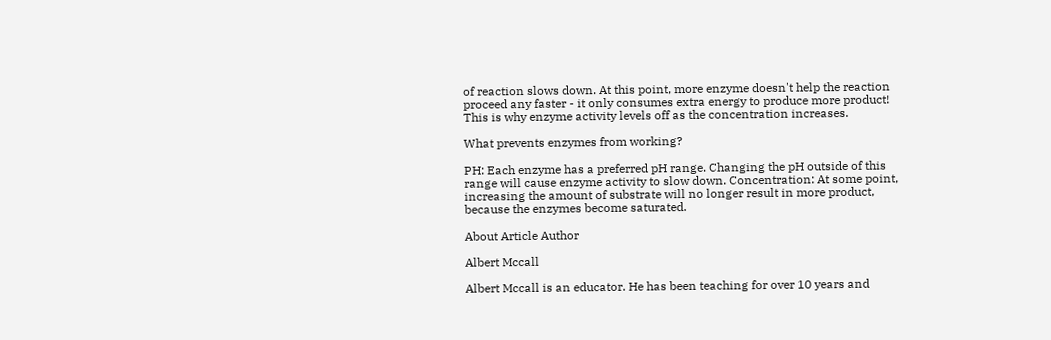of reaction slows down. At this point, more enzyme doesn't help the reaction proceed any faster - it only consumes extra energy to produce more product! This is why enzyme activity levels off as the concentration increases.

What prevents enzymes from working?

PH: Each enzyme has a preferred pH range. Changing the pH outside of this range will cause enzyme activity to slow down. Concentration: At some point, increasing the amount of substrate will no longer result in more product, because the enzymes become saturated.

About Article Author

Albert Mccall

Albert Mccall is an educator. He has been teaching for over 10 years and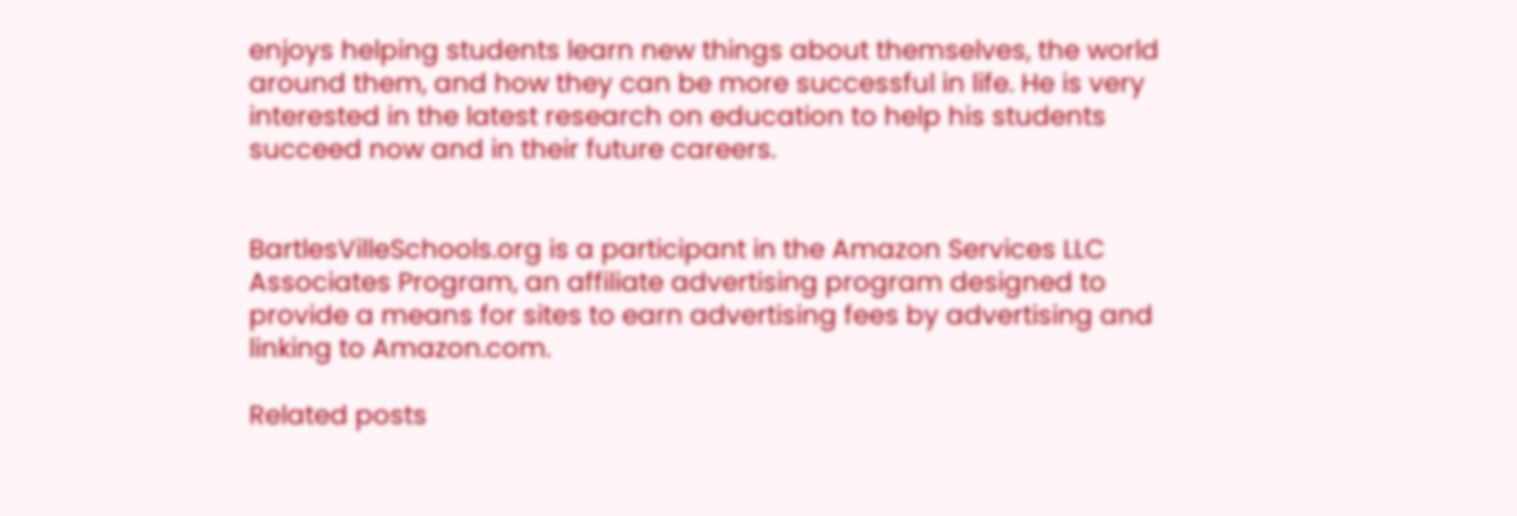enjoys helping students learn new things about themselves, the world around them, and how they can be more successful in life. He is very interested in the latest research on education to help his students succeed now and in their future careers.


BartlesVilleSchools.org is a participant in the Amazon Services LLC Associates Program, an affiliate advertising program designed to provide a means for sites to earn advertising fees by advertising and linking to Amazon.com.

Related posts